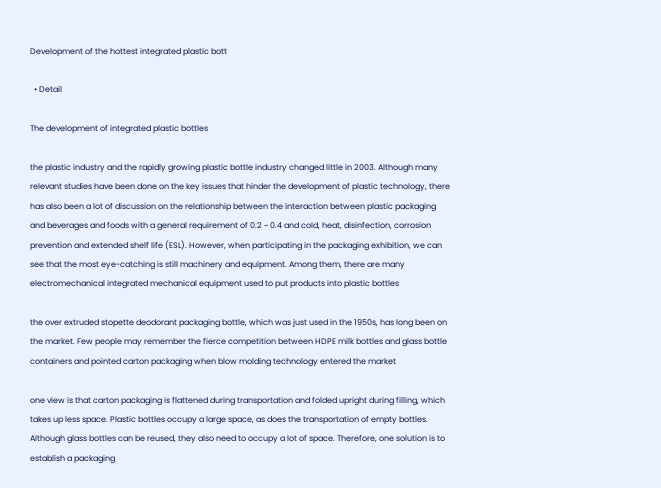Development of the hottest integrated plastic bott

  • Detail

The development of integrated plastic bottles

the plastic industry and the rapidly growing plastic bottle industry changed little in 2003. Although many relevant studies have been done on the key issues that hinder the development of plastic technology, there has also been a lot of discussion on the relationship between the interaction between plastic packaging and beverages and foods with a general requirement of 0.2 ~ 0.4 and cold, heat, disinfection, corrosion prevention and extended shelf life (ESL). However, when participating in the packaging exhibition, we can see that the most eye-catching is still machinery and equipment. Among them, there are many electromechanical integrated mechanical equipment used to put products into plastic bottles

the over extruded stopette deodorant packaging bottle, which was just used in the 1950s, has long been on the market. Few people may remember the fierce competition between HDPE milk bottles and glass bottle containers and pointed carton packaging when blow molding technology entered the market

one view is that carton packaging is flattened during transportation and folded upright during filling, which takes up less space. Plastic bottles occupy a large space, as does the transportation of empty bottles. Although glass bottles can be reused, they also need to occupy a lot of space. Therefore, one solution is to establish a packaging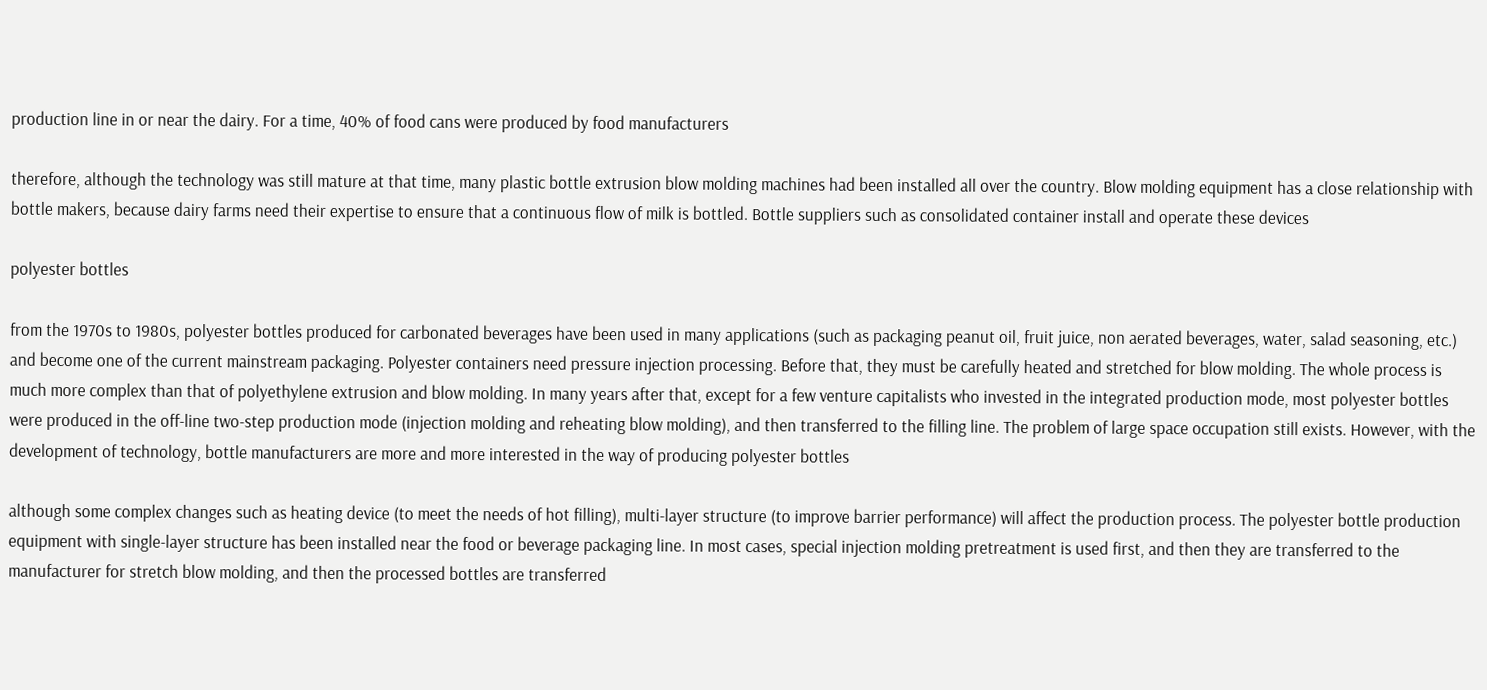production line in or near the dairy. For a time, 40% of food cans were produced by food manufacturers

therefore, although the technology was still mature at that time, many plastic bottle extrusion blow molding machines had been installed all over the country. Blow molding equipment has a close relationship with bottle makers, because dairy farms need their expertise to ensure that a continuous flow of milk is bottled. Bottle suppliers such as consolidated container install and operate these devices

polyester bottles

from the 1970s to 1980s, polyester bottles produced for carbonated beverages have been used in many applications (such as packaging peanut oil, fruit juice, non aerated beverages, water, salad seasoning, etc.) and become one of the current mainstream packaging. Polyester containers need pressure injection processing. Before that, they must be carefully heated and stretched for blow molding. The whole process is much more complex than that of polyethylene extrusion and blow molding. In many years after that, except for a few venture capitalists who invested in the integrated production mode, most polyester bottles were produced in the off-line two-step production mode (injection molding and reheating blow molding), and then transferred to the filling line. The problem of large space occupation still exists. However, with the development of technology, bottle manufacturers are more and more interested in the way of producing polyester bottles

although some complex changes such as heating device (to meet the needs of hot filling), multi-layer structure (to improve barrier performance) will affect the production process. The polyester bottle production equipment with single-layer structure has been installed near the food or beverage packaging line. In most cases, special injection molding pretreatment is used first, and then they are transferred to the manufacturer for stretch blow molding, and then the processed bottles are transferred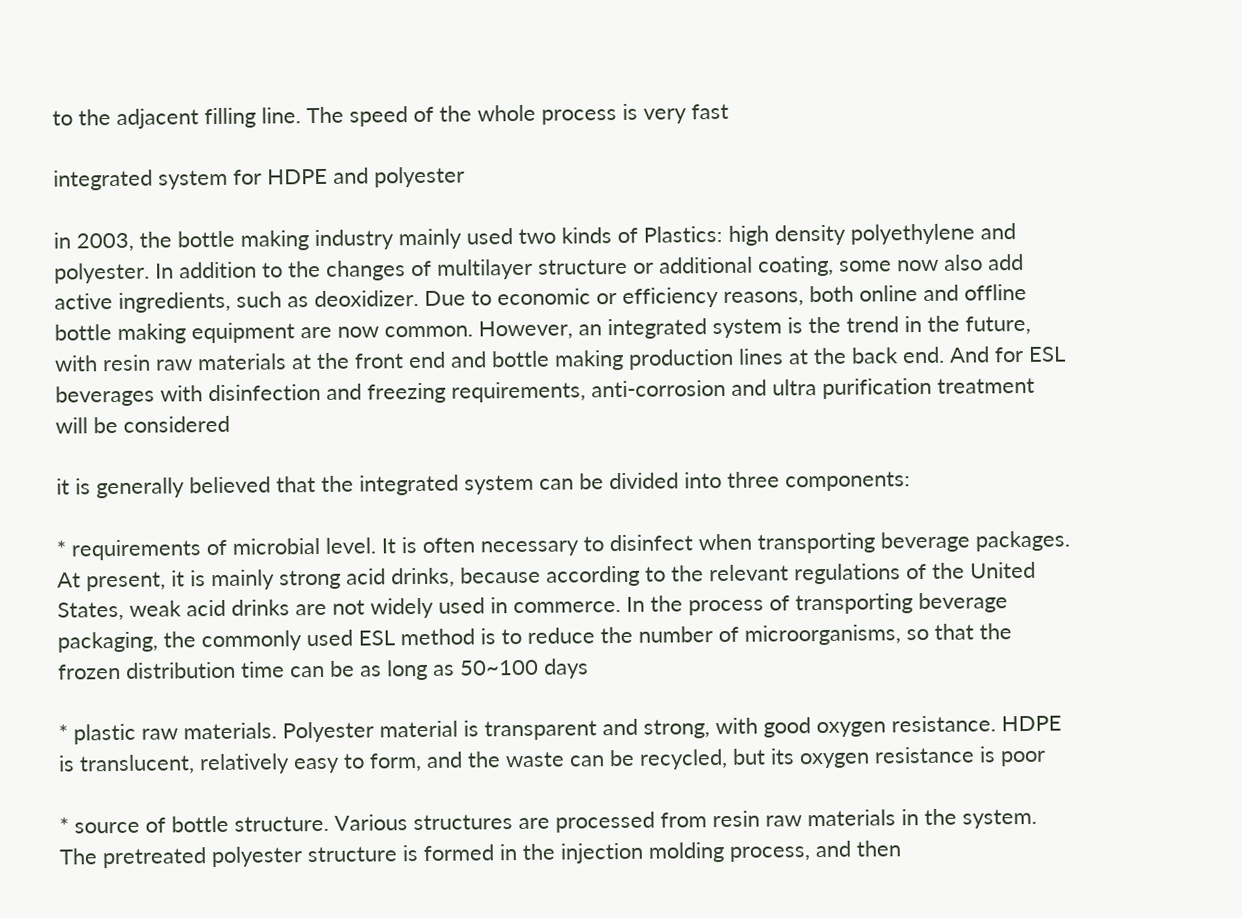to the adjacent filling line. The speed of the whole process is very fast

integrated system for HDPE and polyester

in 2003, the bottle making industry mainly used two kinds of Plastics: high density polyethylene and polyester. In addition to the changes of multilayer structure or additional coating, some now also add active ingredients, such as deoxidizer. Due to economic or efficiency reasons, both online and offline bottle making equipment are now common. However, an integrated system is the trend in the future, with resin raw materials at the front end and bottle making production lines at the back end. And for ESL beverages with disinfection and freezing requirements, anti-corrosion and ultra purification treatment will be considered

it is generally believed that the integrated system can be divided into three components:

* requirements of microbial level. It is often necessary to disinfect when transporting beverage packages. At present, it is mainly strong acid drinks, because according to the relevant regulations of the United States, weak acid drinks are not widely used in commerce. In the process of transporting beverage packaging, the commonly used ESL method is to reduce the number of microorganisms, so that the frozen distribution time can be as long as 50~100 days

* plastic raw materials. Polyester material is transparent and strong, with good oxygen resistance. HDPE is translucent, relatively easy to form, and the waste can be recycled, but its oxygen resistance is poor

* source of bottle structure. Various structures are processed from resin raw materials in the system. The pretreated polyester structure is formed in the injection molding process, and then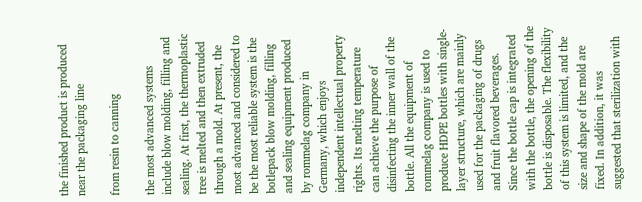the finished product is produced near the packaging line

from resin to canning

the most advanced systems include blow molding, filling and sealing. At first, the thermoplastic tree is melted and then extruded through a mold. At present, the most advanced and considered to be the most reliable system is the botlepack blow molding, filling and sealing equipment produced by rommelag company in Germany, which enjoys independent intellectual property rights. Its melting temperature can achieve the purpose of disinfecting the inner wall of the bottle. All the equipment of rommelag company is used to produce HDPE bottles with single-layer structure, which are mainly used for the packaging of drugs and fruit flavored beverages. Since the bottle cap is integrated with the bottle, the opening of the bottle is disposable. The flexibility of this system is limited, and the size and shape of the mold are fixed. In addition, it was suggested that sterilization with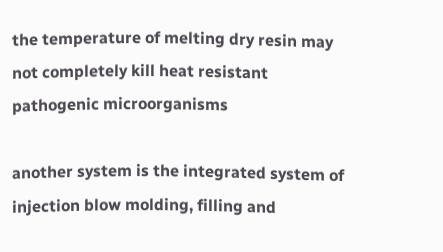the temperature of melting dry resin may not completely kill heat resistant pathogenic microorganisms

another system is the integrated system of injection blow molding, filling and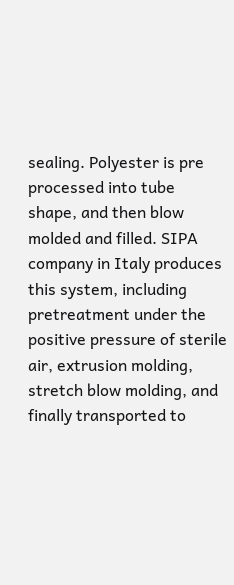sealing. Polyester is pre processed into tube shape, and then blow molded and filled. SIPA company in Italy produces this system, including pretreatment under the positive pressure of sterile air, extrusion molding, stretch blow molding, and finally transported to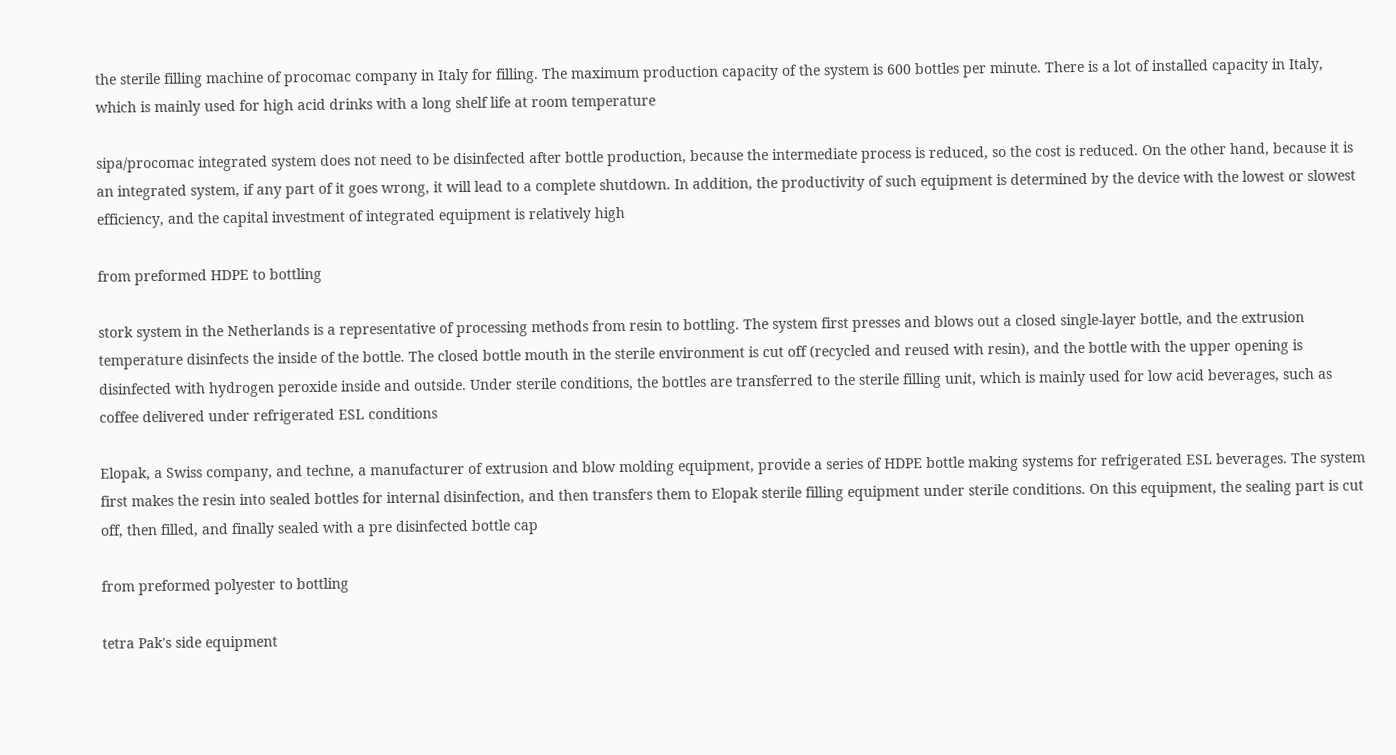the sterile filling machine of procomac company in Italy for filling. The maximum production capacity of the system is 600 bottles per minute. There is a lot of installed capacity in Italy, which is mainly used for high acid drinks with a long shelf life at room temperature

sipa/procomac integrated system does not need to be disinfected after bottle production, because the intermediate process is reduced, so the cost is reduced. On the other hand, because it is an integrated system, if any part of it goes wrong, it will lead to a complete shutdown. In addition, the productivity of such equipment is determined by the device with the lowest or slowest efficiency, and the capital investment of integrated equipment is relatively high

from preformed HDPE to bottling

stork system in the Netherlands is a representative of processing methods from resin to bottling. The system first presses and blows out a closed single-layer bottle, and the extrusion temperature disinfects the inside of the bottle. The closed bottle mouth in the sterile environment is cut off (recycled and reused with resin), and the bottle with the upper opening is disinfected with hydrogen peroxide inside and outside. Under sterile conditions, the bottles are transferred to the sterile filling unit, which is mainly used for low acid beverages, such as coffee delivered under refrigerated ESL conditions

Elopak, a Swiss company, and techne, a manufacturer of extrusion and blow molding equipment, provide a series of HDPE bottle making systems for refrigerated ESL beverages. The system first makes the resin into sealed bottles for internal disinfection, and then transfers them to Elopak sterile filling equipment under sterile conditions. On this equipment, the sealing part is cut off, then filled, and finally sealed with a pre disinfected bottle cap

from preformed polyester to bottling

tetra Pak's side equipment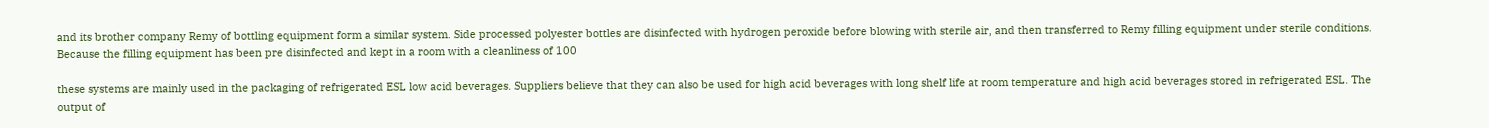and its brother company Remy of bottling equipment form a similar system. Side processed polyester bottles are disinfected with hydrogen peroxide before blowing with sterile air, and then transferred to Remy filling equipment under sterile conditions. Because the filling equipment has been pre disinfected and kept in a room with a cleanliness of 100

these systems are mainly used in the packaging of refrigerated ESL low acid beverages. Suppliers believe that they can also be used for high acid beverages with long shelf life at room temperature and high acid beverages stored in refrigerated ESL. The output of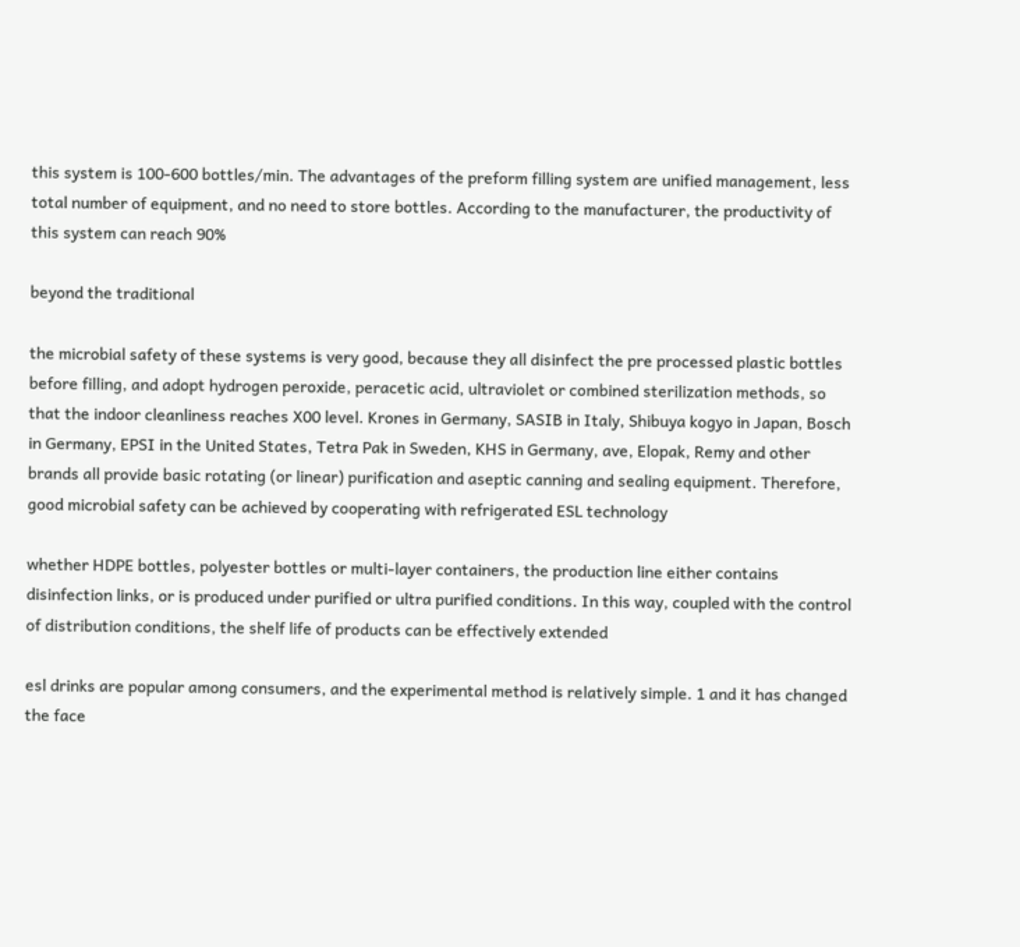this system is 100-600 bottles/min. The advantages of the preform filling system are unified management, less total number of equipment, and no need to store bottles. According to the manufacturer, the productivity of this system can reach 90%

beyond the traditional

the microbial safety of these systems is very good, because they all disinfect the pre processed plastic bottles before filling, and adopt hydrogen peroxide, peracetic acid, ultraviolet or combined sterilization methods, so that the indoor cleanliness reaches X00 level. Krones in Germany, SASIB in Italy, Shibuya kogyo in Japan, Bosch in Germany, EPSI in the United States, Tetra Pak in Sweden, KHS in Germany, ave, Elopak, Remy and other brands all provide basic rotating (or linear) purification and aseptic canning and sealing equipment. Therefore, good microbial safety can be achieved by cooperating with refrigerated ESL technology

whether HDPE bottles, polyester bottles or multi-layer containers, the production line either contains disinfection links, or is produced under purified or ultra purified conditions. In this way, coupled with the control of distribution conditions, the shelf life of products can be effectively extended

esl drinks are popular among consumers, and the experimental method is relatively simple. 1 and it has changed the face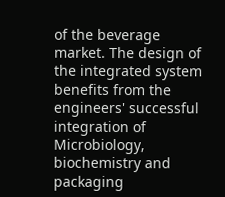of the beverage market. The design of the integrated system benefits from the engineers' successful integration of Microbiology, biochemistry and packaging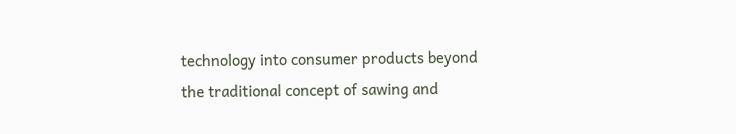technology into consumer products beyond the traditional concept of sawing and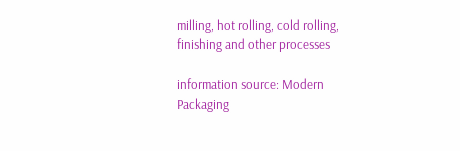milling, hot rolling, cold rolling, finishing and other processes

information source: Modern Packaging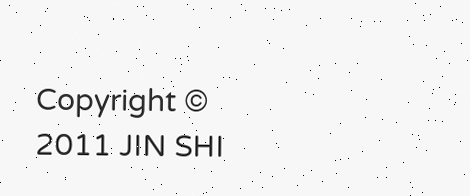Copyright © 2011 JIN SHI